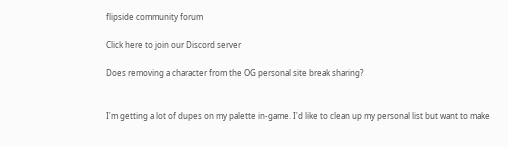flipside community forum

Click here to join our Discord server

Does removing a character from the OG personal site break sharing?


I'm getting a lot of dupes on my palette in-game. I'd like to clean up my personal list but want to make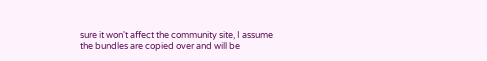sure it won't affect the community site, I assume the bundles are copied over and will be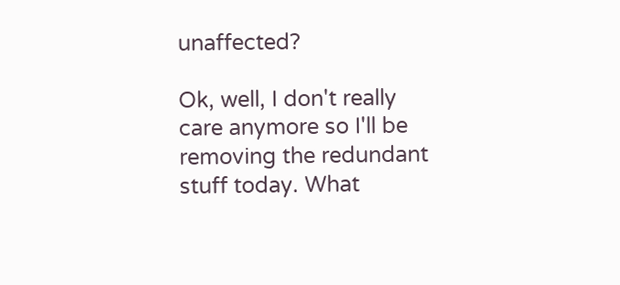unaffected?

Ok, well, I don't really care anymore so I'll be removing the redundant stuff today. What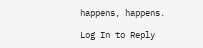happens, happens.

Log In to Reply